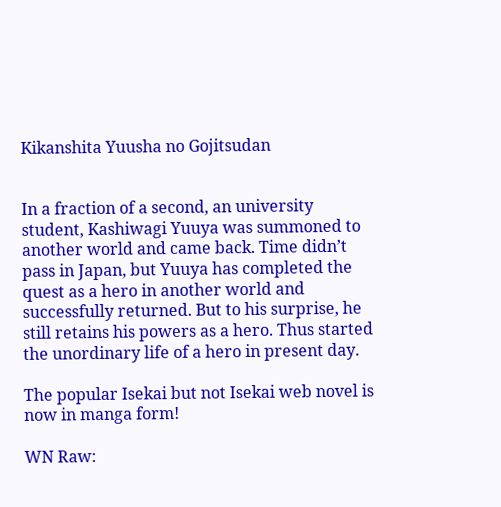Kikanshita Yuusha no Gojitsudan


In a fraction of a second, an university student, Kashiwagi Yuuya was summoned to another world and came back. Time didn’t pass in Japan, but Yuuya has completed the quest as a hero in another world and successfully returned. But to his surprise, he still retains his powers as a hero. Thus started the unordinary life of a hero in present day.

The popular Isekai but not Isekai web novel is now in manga form!

WN Raw: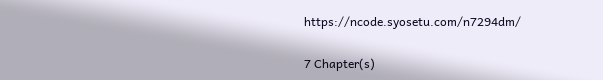https://ncode.syosetu.com/n7294dm/

7 Chapter(s)